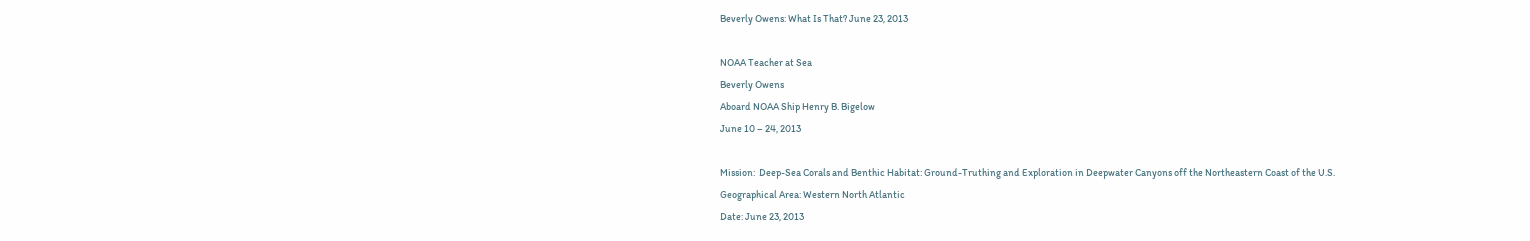Beverly Owens: What Is That? June 23, 2013

NOAA Teacher at Sea
Beverly Owens
Aboard NOAA Ship Henry B. Bigelow
June 10 – 24, 2013

Mission:  Deep-Sea Corals and Benthic Habitat: Ground-Truthing and Exploration in Deepwater Canyons off the Northeastern Coast of the U.S.
Geographical Area: Western North Atlantic
Date: June 23, 2013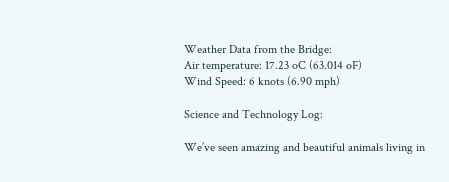Weather Data from the Bridge:
Air temperature: 17.23 oC (63.014 oF)
Wind Speed: 6 knots (6.90 mph)

Science and Technology Log:

We’ve seen amazing and beautiful animals living in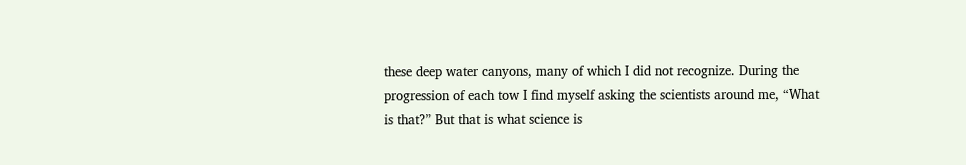these deep water canyons, many of which I did not recognize. During the progression of each tow I find myself asking the scientists around me, “What is that?” But that is what science is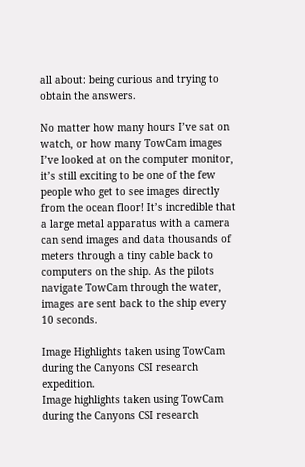all about: being curious and trying to obtain the answers.

No matter how many hours I’ve sat on watch, or how many TowCam images I’ve looked at on the computer monitor, it’s still exciting to be one of the few people who get to see images directly from the ocean floor! It’s incredible that a large metal apparatus with a camera can send images and data thousands of meters through a tiny cable back to computers on the ship. As the pilots navigate TowCam through the water, images are sent back to the ship every 10 seconds.

Image Highlights taken using TowCam during the Canyons CSI research expedition.
Image highlights taken using TowCam during the Canyons CSI research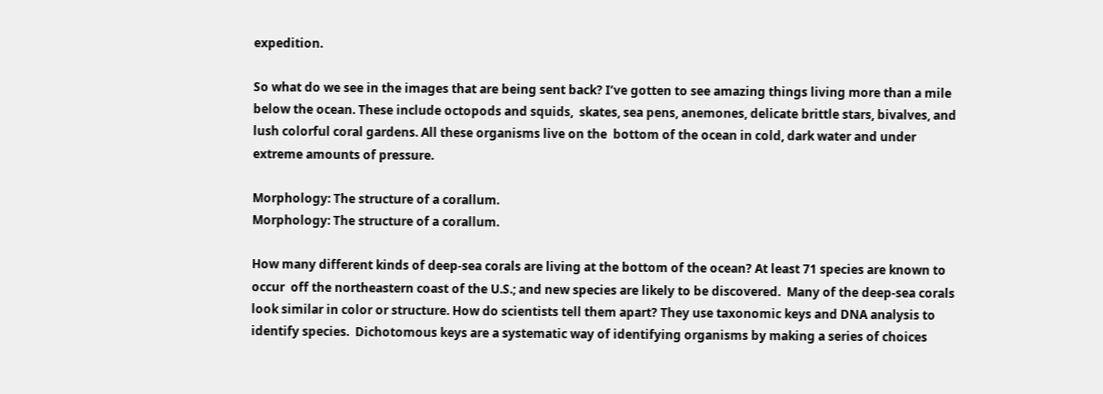expedition.

So what do we see in the images that are being sent back? I’ve gotten to see amazing things living more than a mile below the ocean. These include octopods and squids,  skates, sea pens, anemones, delicate brittle stars, bivalves, and lush colorful coral gardens. All these organisms live on the  bottom of the ocean in cold, dark water and under extreme amounts of pressure.

Morphology: The structure of a corallum.
Morphology: The structure of a corallum.

How many different kinds of deep-sea corals are living at the bottom of the ocean? At least 71 species are known to occur  off the northeastern coast of the U.S.; and new species are likely to be discovered.  Many of the deep-sea corals look similar in color or structure. How do scientists tell them apart? They use taxonomic keys and DNA analysis to identify species.  Dichotomous keys are a systematic way of identifying organisms by making a series of choices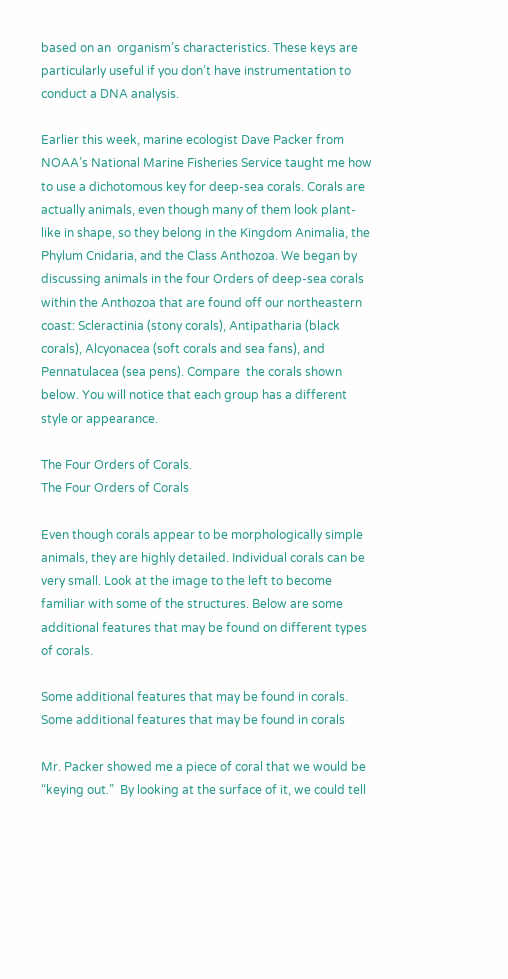based on an  organism’s characteristics. These keys are particularly useful if you don’t have instrumentation to conduct a DNA analysis.

Earlier this week, marine ecologist Dave Packer from NOAA’s National Marine Fisheries Service taught me how to use a dichotomous key for deep-sea corals. Corals are actually animals, even though many of them look plant-like in shape, so they belong in the Kingdom Animalia, the Phylum Cnidaria, and the Class Anthozoa. We began by discussing animals in the four Orders of deep-sea corals within the Anthozoa that are found off our northeastern coast: Scleractinia (stony corals), Antipatharia (black corals), Alcyonacea (soft corals and sea fans), and Pennatulacea (sea pens). Compare  the corals shown below. You will notice that each group has a different style or appearance.

The Four Orders of Corals.
The Four Orders of Corals

Even though corals appear to be morphologically simple animals, they are highly detailed. Individual corals can be very small. Look at the image to the left to become familiar with some of the structures. Below are some additional features that may be found on different types of corals.

Some additional features that may be found in corals.
Some additional features that may be found in corals

Mr. Packer showed me a piece of coral that we would be “keying out.”  By looking at the surface of it, we could tell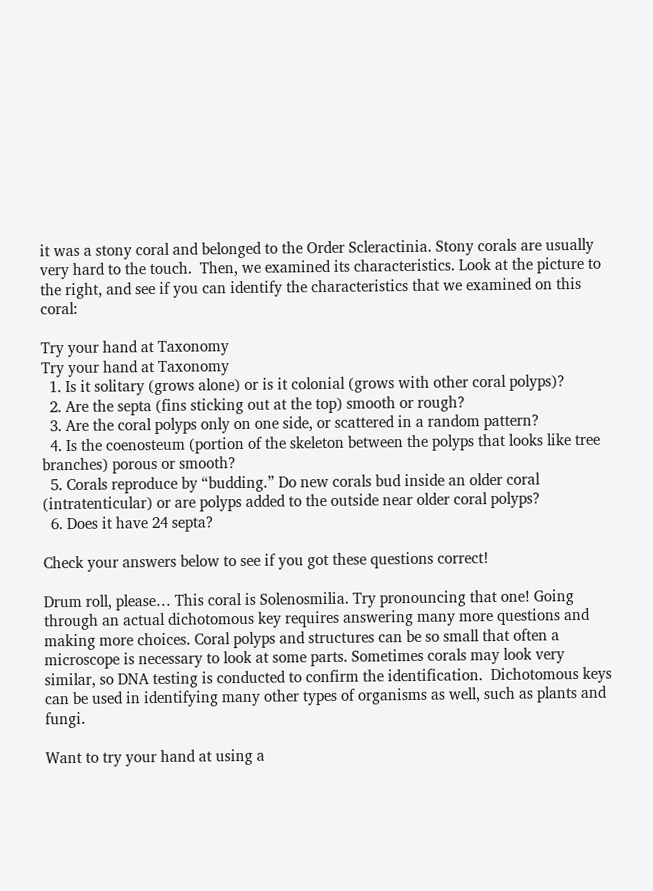it was a stony coral and belonged to the Order Scleractinia. Stony corals are usually very hard to the touch.  Then, we examined its characteristics. Look at the picture to the right, and see if you can identify the characteristics that we examined on this coral:

Try your hand at Taxonomy
Try your hand at Taxonomy
  1. Is it solitary (grows alone) or is it colonial (grows with other coral polyps)?
  2. Are the septa (fins sticking out at the top) smooth or rough?
  3. Are the coral polyps only on one side, or scattered in a random pattern?
  4. Is the coenosteum (portion of the skeleton between the polyps that looks like tree branches) porous or smooth?
  5. Corals reproduce by “budding.” Do new corals bud inside an older coral (intratenticular) or are polyps added to the outside near older coral polyps?
  6. Does it have 24 septa?

Check your answers below to see if you got these questions correct!

Drum roll, please… This coral is Solenosmilia. Try pronouncing that one! Going through an actual dichotomous key requires answering many more questions and making more choices. Coral polyps and structures can be so small that often a microscope is necessary to look at some parts. Sometimes corals may look very similar, so DNA testing is conducted to confirm the identification.  Dichotomous keys can be used in identifying many other types of organisms as well, such as plants and fungi.

Want to try your hand at using a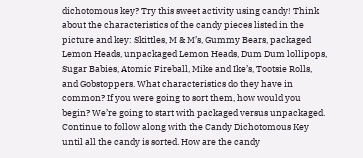dichotomous key? Try this sweet activity using candy! Think about the characteristics of the candy pieces listed in the picture and key: Skittles, M & M’s, Gummy Bears, packaged Lemon Heads, unpackaged Lemon Heads, Dum Dum lollipops, Sugar Babies, Atomic Fireball, Mike and Ike’s, Tootsie Rolls, and Gobstoppers. What characteristics do they have in common? If you were going to sort them, how would you begin? We’re going to start with packaged versus unpackaged. Continue to follow along with the Candy Dichotomous Key until all the candy is sorted. How are the candy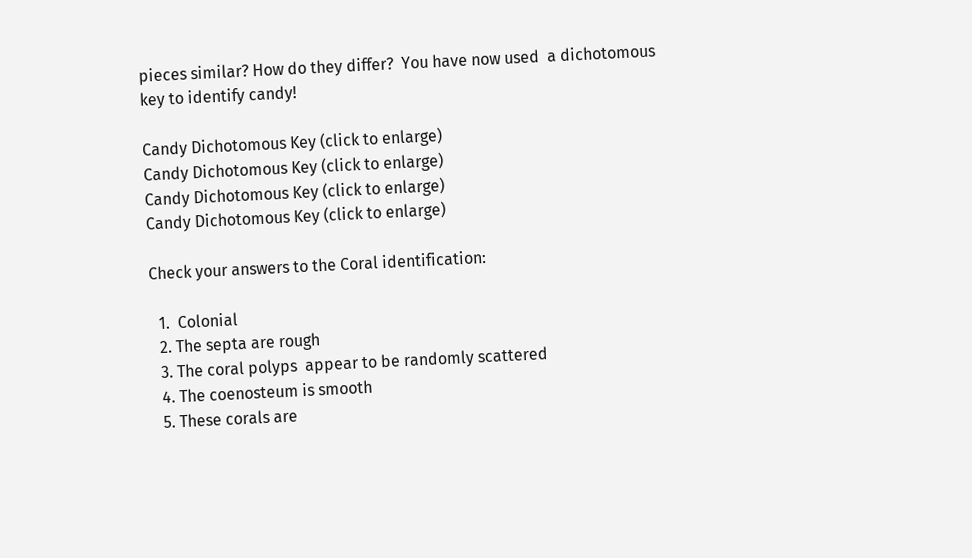pieces similar? How do they differ?  You have now used  a dichotomous key to identify candy!

Candy Dichotomous Key (click to enlarge)
Candy Dichotomous Key (click to enlarge)
Candy Dichotomous Key (click to enlarge)
Candy Dichotomous Key (click to enlarge)

Check your answers to the Coral identification:

  1.  Colonial
  2. The septa are rough
  3. The coral polyps  appear to be randomly scattered
  4. The coenosteum is smooth
  5. These corals are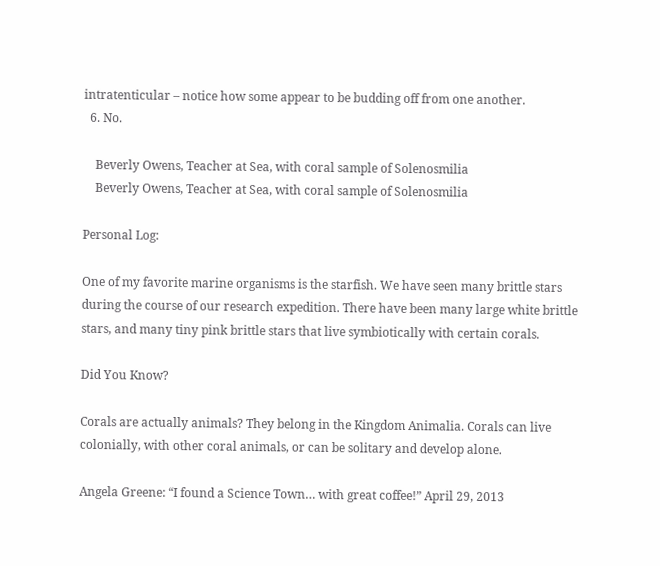intratenticular – notice how some appear to be budding off from one another.
  6. No.

    Beverly Owens, Teacher at Sea, with coral sample of Solenosmilia
    Beverly Owens, Teacher at Sea, with coral sample of Solenosmilia

Personal Log:

One of my favorite marine organisms is the starfish. We have seen many brittle stars during the course of our research expedition. There have been many large white brittle stars, and many tiny pink brittle stars that live symbiotically with certain corals.

Did You Know?

Corals are actually animals? They belong in the Kingdom Animalia. Corals can live colonially, with other coral animals, or can be solitary and develop alone.

Angela Greene: “I found a Science Town… with great coffee!” April 29, 2013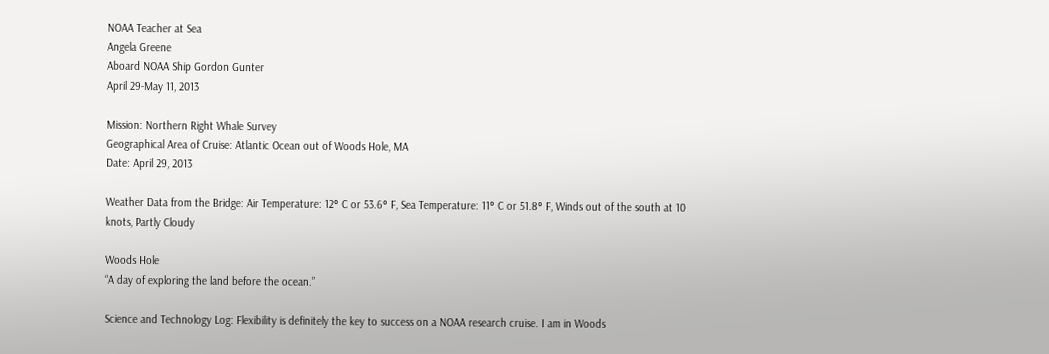NOAA Teacher at Sea
Angela Greene
Aboard NOAA Ship Gordon Gunter
April 29-May 11, 2013

Mission: Northern Right Whale Survey
Geographical Area of Cruise: Atlantic Ocean out of Woods Hole, MA
Date: April 29, 2013

Weather Data from the Bridge: Air Temperature: 12° C or 53.6° F, Sea Temperature: 11° C or 51.8° F, Winds out of the south at 10 knots, Partly Cloudy

Woods Hole
“A day of exploring the land before the ocean.”

Science and Technology Log: Flexibility is definitely the key to success on a NOAA research cruise. I am in Woods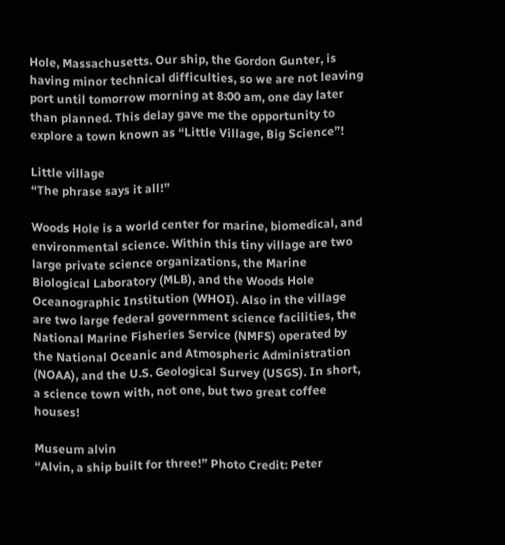Hole, Massachusetts. Our ship, the Gordon Gunter, is having minor technical difficulties, so we are not leaving port until tomorrow morning at 8:00 am, one day later than planned. This delay gave me the opportunity to explore a town known as “Little Village, Big Science”!

Little village
“The phrase says it all!”

Woods Hole is a world center for marine, biomedical, and environmental science. Within this tiny village are two large private science organizations, the Marine Biological Laboratory (MLB), and the Woods Hole Oceanographic Institution (WHOI). Also in the village are two large federal government science facilities, the National Marine Fisheries Service (NMFS) operated by the National Oceanic and Atmospheric Administration (NOAA), and the U.S. Geological Survey (USGS). In short, a science town with, not one, but two great coffee houses!

Museum alvin
“Alvin, a ship built for three!” Photo Credit: Peter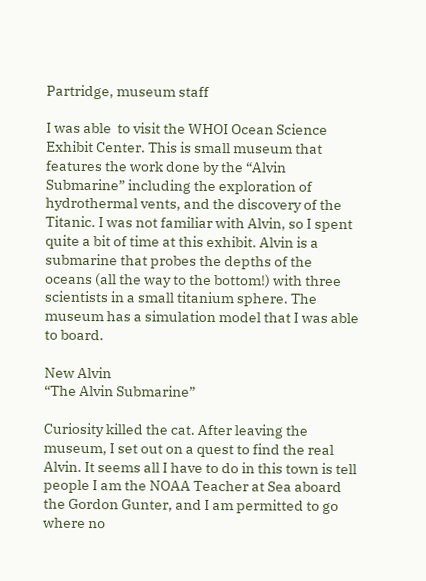Partridge, museum staff

I was able  to visit the WHOI Ocean Science Exhibit Center. This is small museum that features the work done by the “Alvin Submarine” including the exploration of hydrothermal vents, and the discovery of the Titanic. I was not familiar with Alvin, so I spent quite a bit of time at this exhibit. Alvin is a submarine that probes the depths of the oceans (all the way to the bottom!) with three scientists in a small titanium sphere. The museum has a simulation model that I was able to board.

New Alvin
“The Alvin Submarine”

Curiosity killed the cat. After leaving the museum, I set out on a quest to find the real Alvin. It seems all I have to do in this town is tell people I am the NOAA Teacher at Sea aboard the Gordon Gunter, and I am permitted to go where no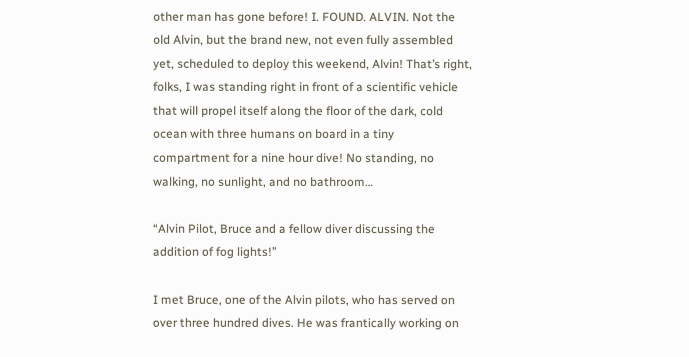other man has gone before! I. FOUND. ALVIN. Not the old Alvin, but the brand new, not even fully assembled yet, scheduled to deploy this weekend, Alvin! That’s right, folks, I was standing right in front of a scientific vehicle that will propel itself along the floor of the dark, cold ocean with three humans on board in a tiny compartment for a nine hour dive! No standing, no walking, no sunlight, and no bathroom…

“Alvin Pilot, Bruce and a fellow diver discussing the addition of fog lights!”

I met Bruce, one of the Alvin pilots, who has served on over three hundred dives. He was frantically working on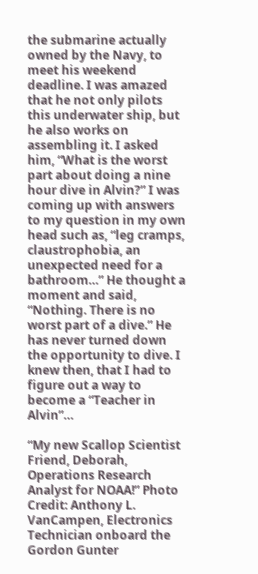the submarine actually owned by the Navy, to meet his weekend deadline. I was amazed that he not only pilots this underwater ship, but he also works on assembling it. I asked him, “What is the worst part about doing a nine hour dive in Alvin?” I was coming up with answers to my question in my own head such as, “leg cramps, claustrophobia, an unexpected need for a bathroom…” He thought a moment and said, “Nothing. There is no worst part of a dive.” He has never turned down the opportunity to dive. I knew then, that I had to figure out a way to become a “Teacher in Alvin”…

“My new Scallop Scientist Friend, Deborah, Operations Research Analyst for NOAA!” Photo Credit: Anthony L. VanCampen, Electronics Technician onboard the Gordon Gunter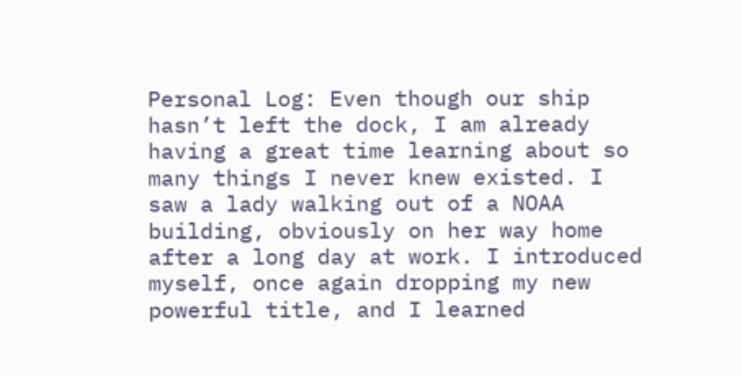Personal Log: Even though our ship hasn’t left the dock, I am already having a great time learning about so many things I never knew existed. I saw a lady walking out of a NOAA building, obviously on her way home after a long day at work. I introduced myself, once again dropping my new powerful title, and I learned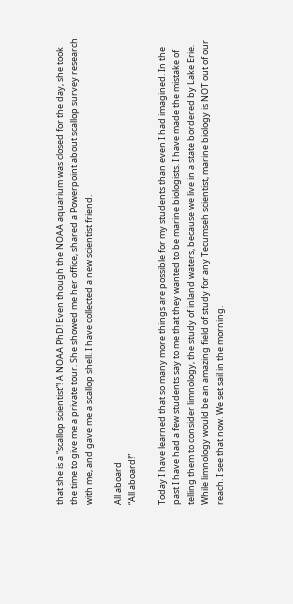that she is a “scallop scientist”! A NOAA PhD! Even though the NOAA aquarium was closed for the day, she took the time to give me a private tour. She showed me her office, shared a Powerpoint about scallop survey research with me, and gave me a scallop shell. I have collected a new scientist friend.

All aboard
“All aboard!”

Today I have learned that so many more things are possible for my students than even I had imagined. In the past I have had a few students say to me that they wanted to be marine biologists. I have made the mistake of telling them to consider limnology, the study of inland waters, because we live in a state bordered by Lake Erie. While limnology would be an amazing field of study for any Tecumseh scientist, marine biology is NOT out of our reach. I see that now. We set sail in the morning.